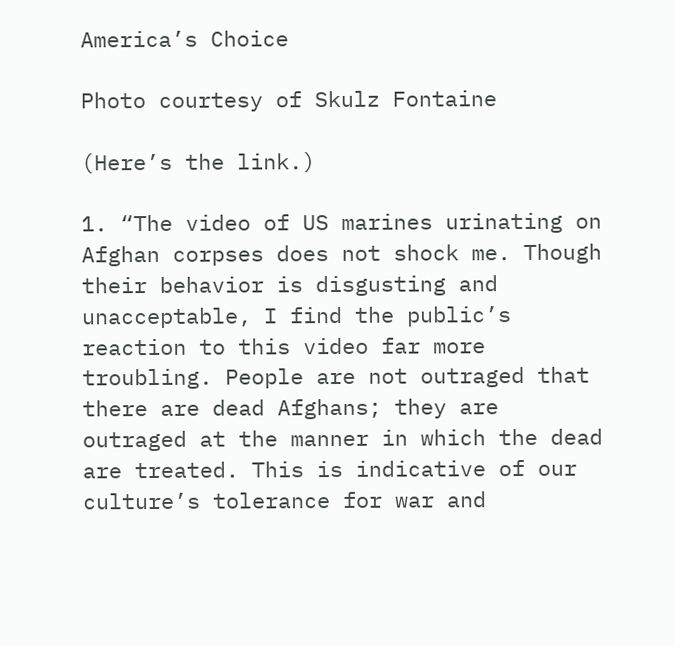America’s Choice

Photo courtesy of Skulz Fontaine

(Here’s the link.)

1. “The video of US marines urinating on Afghan corpses does not shock me. Though their behavior is disgusting and unacceptable, I find the public’s reaction to this video far more troubling. People are not outraged that there are dead Afghans; they are outraged at the manner in which the dead are treated. This is indicative of our culture’s tolerance for war and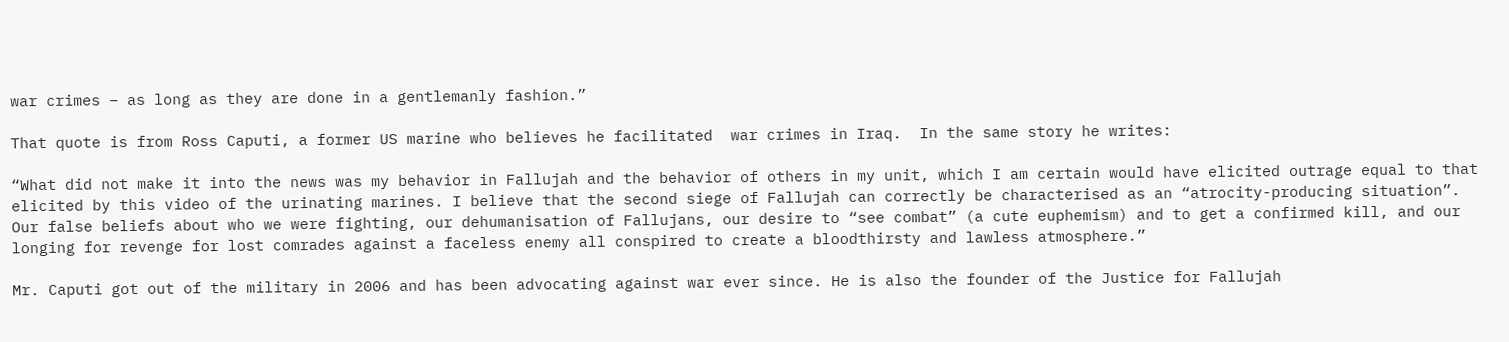war crimes – as long as they are done in a gentlemanly fashion.”

That quote is from Ross Caputi, a former US marine who believes he facilitated  war crimes in Iraq.  In the same story he writes:

“What did not make it into the news was my behavior in Fallujah and the behavior of others in my unit, which I am certain would have elicited outrage equal to that elicited by this video of the urinating marines. I believe that the second siege of Fallujah can correctly be characterised as an “atrocity-producing situation”. Our false beliefs about who we were fighting, our dehumanisation of Fallujans, our desire to “see combat” (a cute euphemism) and to get a confirmed kill, and our longing for revenge for lost comrades against a faceless enemy all conspired to create a bloodthirsty and lawless atmosphere.”

Mr. Caputi got out of the military in 2006 and has been advocating against war ever since. He is also the founder of the Justice for Fallujah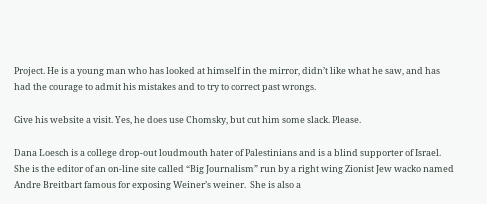Project. He is a young man who has looked at himself in the mirror, didn’t like what he saw, and has had the courage to admit his mistakes and to try to correct past wrongs.

Give his website a visit. Yes, he does use Chomsky, but cut him some slack. Please.

Dana Loesch is a college drop-out loudmouth hater of Palestinians and is a blind supporter of Israel.  She is the editor of an on-line site called “Big Journalism” run by a right wing Zionist Jew wacko named Andre Breitbart famous for exposing Weiner’s weiner.  She is also a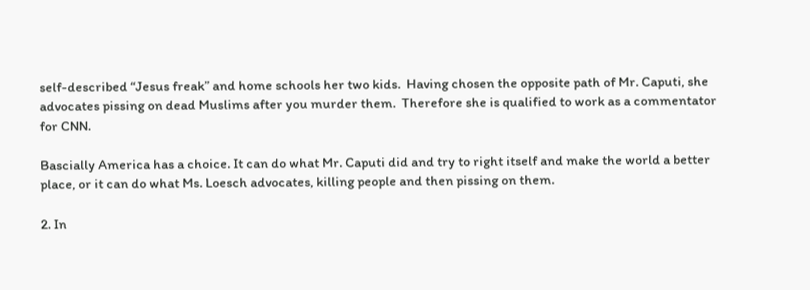self-described “Jesus freak” and home schools her two kids.  Having chosen the opposite path of Mr. Caputi, she advocates pissing on dead Muslims after you murder them.  Therefore she is qualified to work as a commentator for CNN.

Bascially America has a choice. It can do what Mr. Caputi did and try to right itself and make the world a better place, or it can do what Ms. Loesch advocates, killing people and then pissing on them.

2. In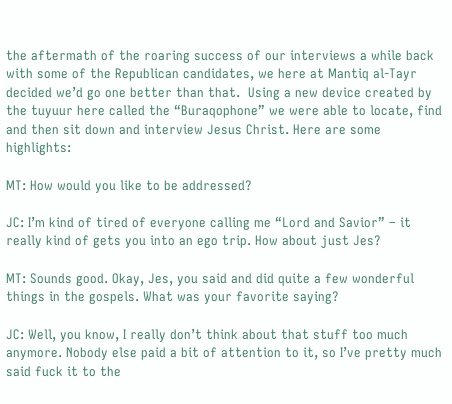the aftermath of the roaring success of our interviews a while back with some of the Republican candidates, we here at Mantiq al-Tayr decided we’d go one better than that.  Using a new device created by the tuyuur here called the “Buraqophone” we were able to locate, find and then sit down and interview Jesus Christ. Here are some highlights:

MT: How would you like to be addressed?

JC: I’m kind of tired of everyone calling me “Lord and Savior” – it really kind of gets you into an ego trip. How about just Jes?

MT: Sounds good. Okay, Jes, you said and did quite a few wonderful things in the gospels. What was your favorite saying?

JC: Well, you know, I really don’t think about that stuff too much anymore. Nobody else paid a bit of attention to it, so I’ve pretty much said fuck it to the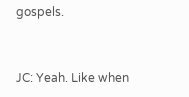gospels.


JC: Yeah. Like when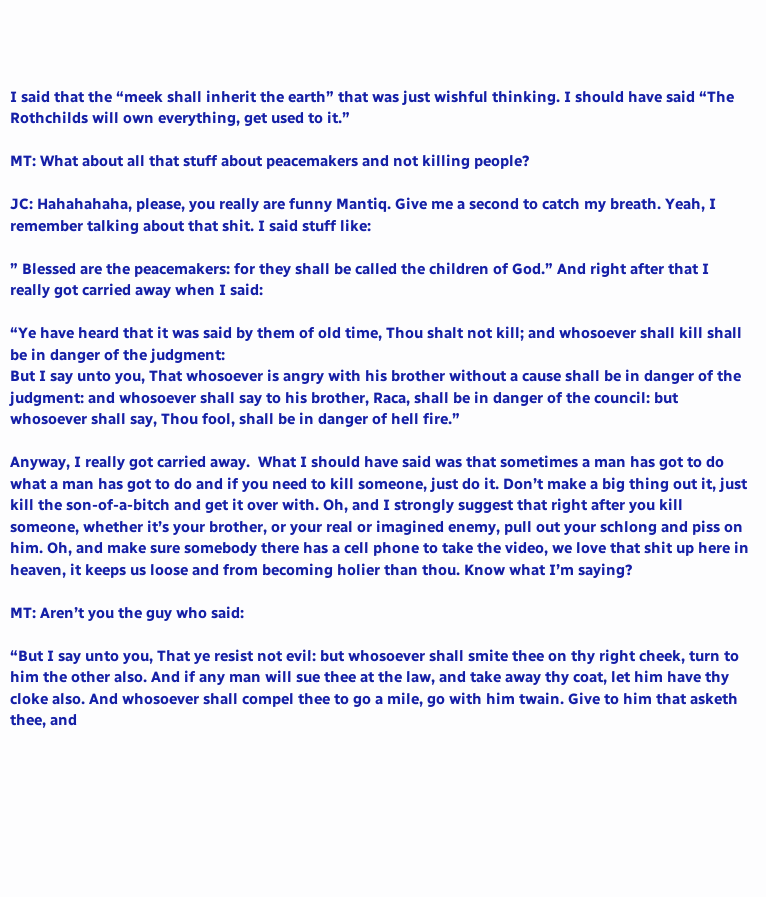I said that the “meek shall inherit the earth” that was just wishful thinking. I should have said “The Rothchilds will own everything, get used to it.”

MT: What about all that stuff about peacemakers and not killing people?

JC: Hahahahaha, please, you really are funny Mantiq. Give me a second to catch my breath. Yeah, I remember talking about that shit. I said stuff like:

” Blessed are the peacemakers: for they shall be called the children of God.” And right after that I really got carried away when I said:

“Ye have heard that it was said by them of old time, Thou shalt not kill; and whosoever shall kill shall be in danger of the judgment:
But I say unto you, That whosoever is angry with his brother without a cause shall be in danger of the judgment: and whosoever shall say to his brother, Raca, shall be in danger of the council: but whosoever shall say, Thou fool, shall be in danger of hell fire.”

Anyway, I really got carried away.  What I should have said was that sometimes a man has got to do what a man has got to do and if you need to kill someone, just do it. Don’t make a big thing out it, just kill the son-of-a-bitch and get it over with. Oh, and I strongly suggest that right after you kill someone, whether it’s your brother, or your real or imagined enemy, pull out your schlong and piss on him. Oh, and make sure somebody there has a cell phone to take the video, we love that shit up here in heaven, it keeps us loose and from becoming holier than thou. Know what I’m saying?

MT: Aren’t you the guy who said:

“But I say unto you, That ye resist not evil: but whosoever shall smite thee on thy right cheek, turn to him the other also. And if any man will sue thee at the law, and take away thy coat, let him have thy cloke also. And whosoever shall compel thee to go a mile, go with him twain. Give to him that asketh thee, and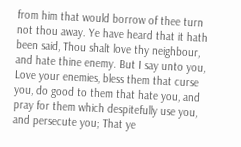from him that would borrow of thee turn not thou away. Ye have heard that it hath been said, Thou shalt love thy neighbour, and hate thine enemy. But I say unto you, Love your enemies, bless them that curse you, do good to them that hate you, and pray for them which despitefully use you, and persecute you; That ye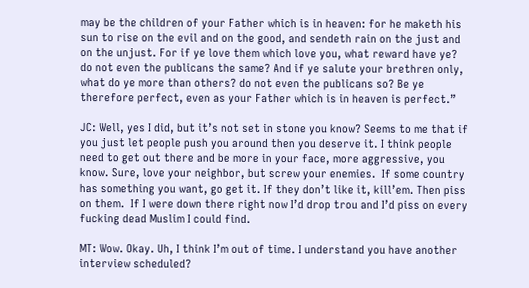may be the children of your Father which is in heaven: for he maketh his sun to rise on the evil and on the good, and sendeth rain on the just and on the unjust. For if ye love them which love you, what reward have ye? do not even the publicans the same? And if ye salute your brethren only, what do ye more than others? do not even the publicans so? Be ye therefore perfect, even as your Father which is in heaven is perfect.”

JC: Well, yes I did, but it’s not set in stone you know? Seems to me that if you just let people push you around then you deserve it. I think people need to get out there and be more in your face, more aggressive, you know. Sure, love your neighbor, but screw your enemies.  If some country has something you want, go get it. If they don’t like it, kill’em. Then piss on them.  If I were down there right now I’d drop trou and I’d piss on every fucking dead Muslim I could find.

MT: Wow. Okay. Uh, I think I’m out of time. I understand you have another interview scheduled?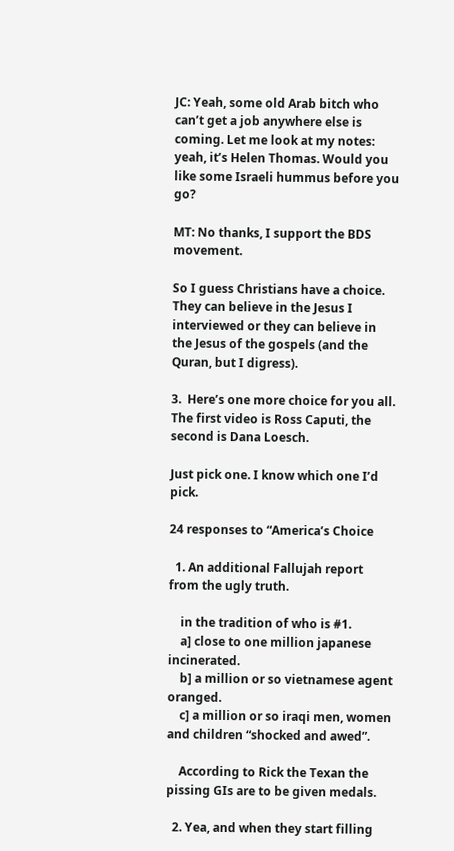JC: Yeah, some old Arab bitch who can’t get a job anywhere else is coming. Let me look at my notes: yeah, it’s Helen Thomas. Would you like some Israeli hummus before you go?

MT: No thanks, I support the BDS movement.

So I guess Christians have a choice. They can believe in the Jesus I interviewed or they can believe in the Jesus of the gospels (and the Quran, but I digress).

3.  Here’s one more choice for you all. The first video is Ross Caputi, the second is Dana Loesch.

Just pick one. I know which one I’d pick.

24 responses to “America’s Choice

  1. An additional Fallujah report from the ugly truth.

    in the tradition of who is #1.
    a] close to one million japanese incinerated.
    b] a million or so vietnamese agent oranged.
    c] a million or so iraqi men, women and children “shocked and awed”.

    According to Rick the Texan the pissing GIs are to be given medals.

  2. Yea, and when they start filling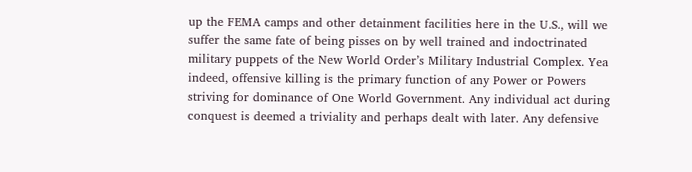up the FEMA camps and other detainment facilities here in the U.S., will we suffer the same fate of being pisses on by well trained and indoctrinated military puppets of the New World Order’s Military Industrial Complex. Yea indeed, offensive killing is the primary function of any Power or Powers striving for dominance of One World Government. Any individual act during conquest is deemed a triviality and perhaps dealt with later. Any defensive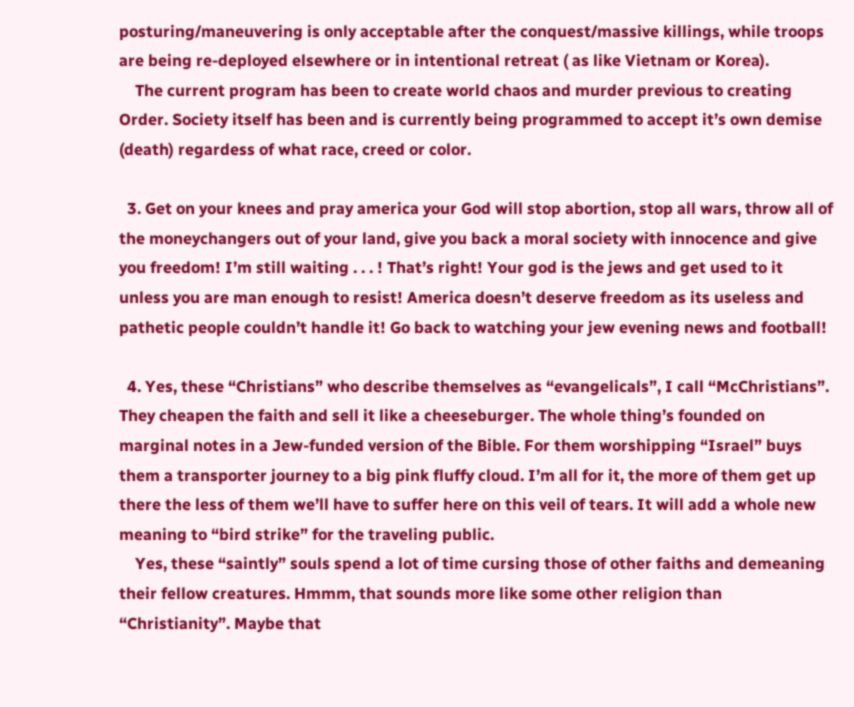posturing/maneuvering is only acceptable after the conquest/massive killings, while troops are being re-deployed elsewhere or in intentional retreat ( as like Vietnam or Korea).
    The current program has been to create world chaos and murder previous to creating Order. Society itself has been and is currently being programmed to accept it’s own demise (death) regardess of what race, creed or color.

  3. Get on your knees and pray america your God will stop abortion, stop all wars, throw all of the moneychangers out of your land, give you back a moral society with innocence and give you freedom! I’m still waiting . . . ! That’s right! Your god is the jews and get used to it unless you are man enough to resist! America doesn’t deserve freedom as its useless and pathetic people couldn’t handle it! Go back to watching your jew evening news and football!

  4. Yes, these “Christians” who describe themselves as “evangelicals”, I call “McChristians”. They cheapen the faith and sell it like a cheeseburger. The whole thing’s founded on marginal notes in a Jew-funded version of the Bible. For them worshipping “Israel” buys them a transporter journey to a big pink fluffy cloud. I’m all for it, the more of them get up there the less of them we’ll have to suffer here on this veil of tears. It will add a whole new meaning to “bird strike” for the traveling public.
    Yes, these “saintly” souls spend a lot of time cursing those of other faiths and demeaning their fellow creatures. Hmmm, that sounds more like some other religion than “Christianity”. Maybe that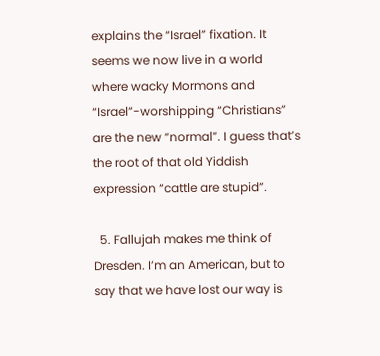explains the “Israel” fixation. It seems we now live in a world where wacky Mormons and “Israel”-worshipping “Christians” are the new “normal”. I guess that’s the root of that old Yiddish expression “cattle are stupid”.

  5. Fallujah makes me think of Dresden. I’m an American, but to say that we have lost our way is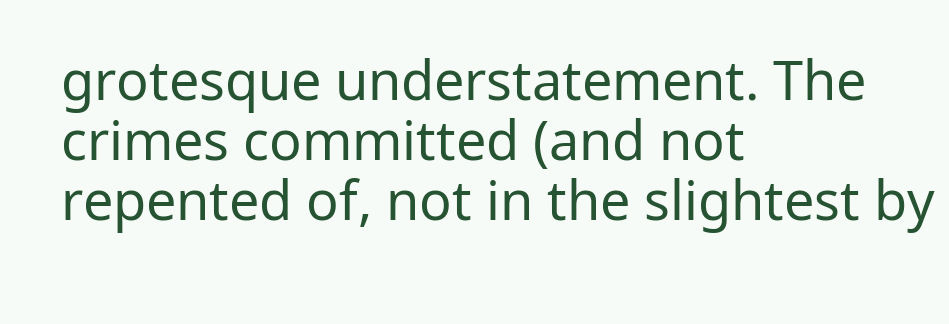grotesque understatement. The crimes committed (and not repented of, not in the slightest by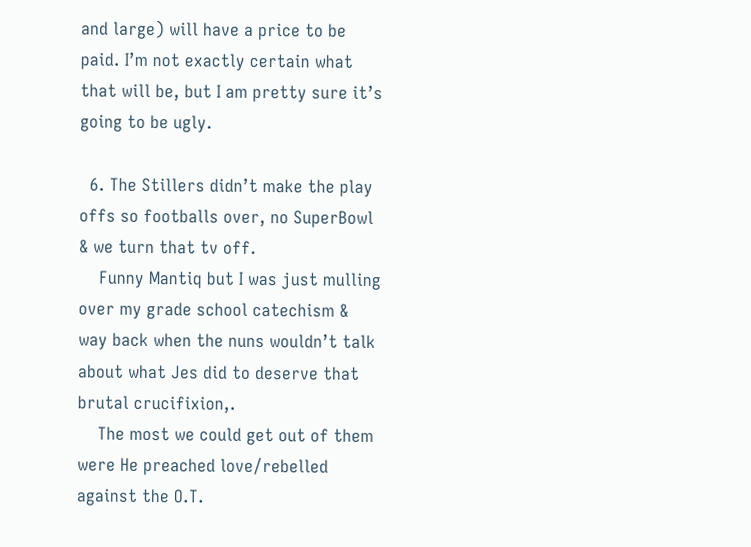and large) will have a price to be paid. I’m not exactly certain what that will be, but I am pretty sure it’s going to be ugly.

  6. The Stillers didn’t make the play offs so footballs over, no SuperBowl & we turn that tv off.
    Funny Mantiq but I was just mulling over my grade school catechism & way back when the nuns wouldn’t talk about what Jes did to deserve that brutal crucifixion,.
    The most we could get out of them were He preached love/rebelled against the O.T.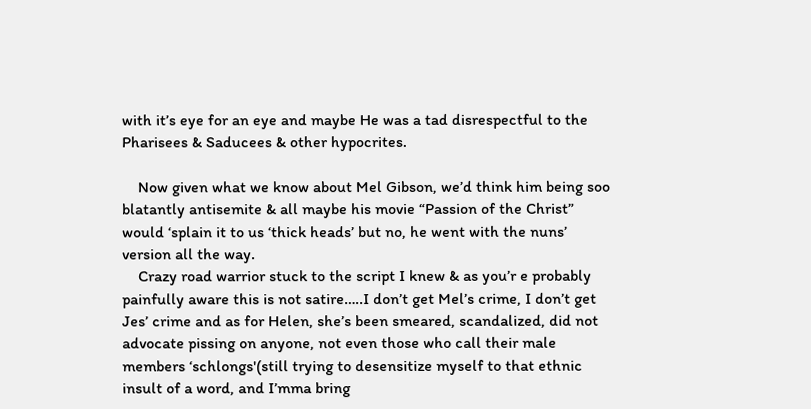with it’s eye for an eye and maybe He was a tad disrespectful to the Pharisees & Saducees & other hypocrites.

    Now given what we know about Mel Gibson, we’d think him being soo blatantly antisemite & all maybe his movie “Passion of the Christ” would ‘splain it to us ‘thick heads’ but no, he went with the nuns’ version all the way.
    Crazy road warrior stuck to the script I knew & as you’r e probably painfully aware this is not satire…..I don’t get Mel’s crime, I don’t get Jes’ crime and as for Helen, she’s been smeared, scandalized, did not advocate pissing on anyone, not even those who call their male members ‘schlongs'(still trying to desensitize myself to that ethnic insult of a word, and I’mma bring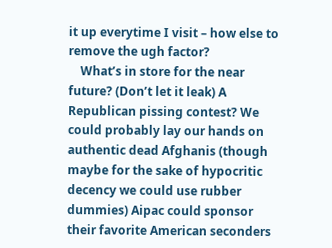it up everytime I visit – how else to remove the ugh factor?
    What’s in store for the near future? (Don’t let it leak) A Republican pissing contest? We could probably lay our hands on authentic dead Afghanis (though maybe for the sake of hypocritic decency we could use rubber dummies) Aipac could sponsor their favorite American seconders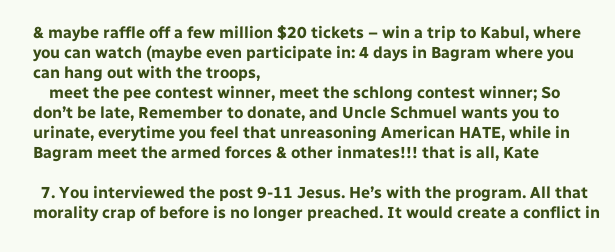& maybe raffle off a few million $20 tickets – win a trip to Kabul, where you can watch (maybe even participate in: 4 days in Bagram where you can hang out with the troops,
    meet the pee contest winner, meet the schlong contest winner; So don’t be late, Remember to donate, and Uncle Schmuel wants you to urinate, everytime you feel that unreasoning American HATE, while in Bagram meet the armed forces & other inmates!!! that is all, Kate

  7. You interviewed the post 9-11 Jesus. He’s with the program. All that morality crap of before is no longer preached. It would create a conflict in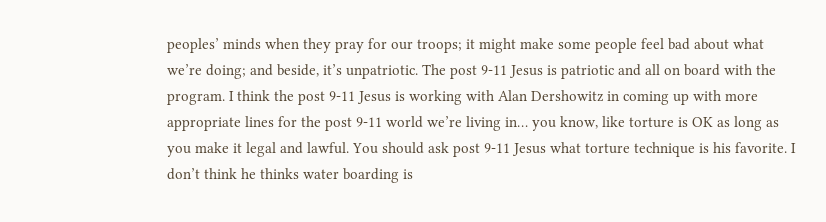peoples’ minds when they pray for our troops; it might make some people feel bad about what we’re doing; and beside, it’s unpatriotic. The post 9-11 Jesus is patriotic and all on board with the program. I think the post 9-11 Jesus is working with Alan Dershowitz in coming up with more appropriate lines for the post 9-11 world we’re living in… you know, like torture is OK as long as you make it legal and lawful. You should ask post 9-11 Jesus what torture technique is his favorite. I don’t think he thinks water boarding is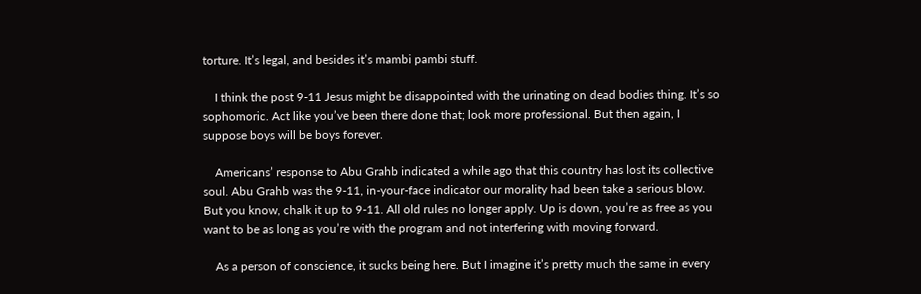torture. It’s legal, and besides it’s mambi pambi stuff.

    I think the post 9-11 Jesus might be disappointed with the urinating on dead bodies thing. It’s so sophomoric. Act like you’ve been there done that; look more professional. But then again, I suppose boys will be boys forever.

    Americans’ response to Abu Grahb indicated a while ago that this country has lost its collective soul. Abu Grahb was the 9-11, in-your-face indicator our morality had been take a serious blow. But you know, chalk it up to 9-11. All old rules no longer apply. Up is down, you’re as free as you want to be as long as you’re with the program and not interfering with moving forward.

    As a person of conscience, it sucks being here. But I imagine it’s pretty much the same in every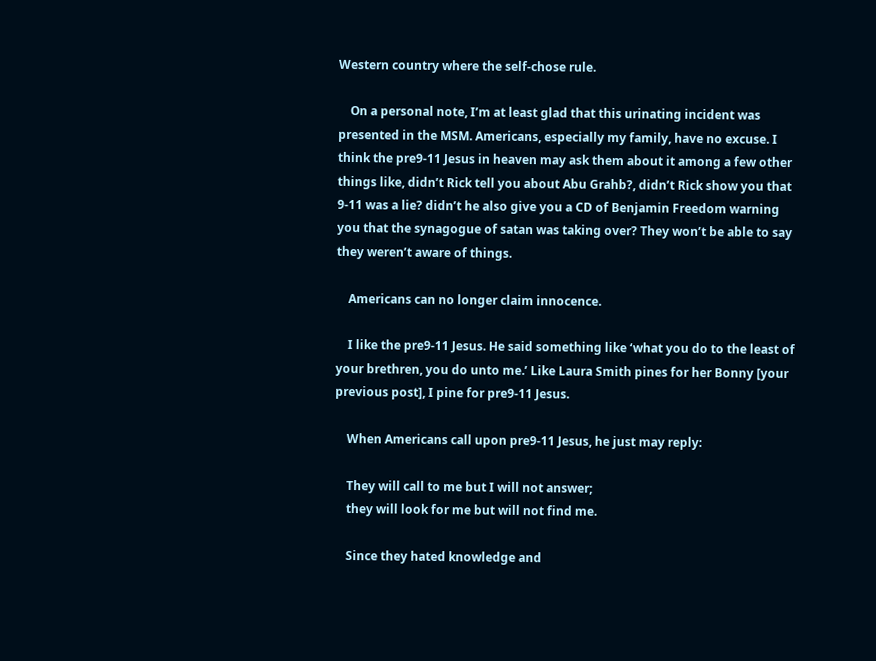Western country where the self-chose rule.

    On a personal note, I’m at least glad that this urinating incident was presented in the MSM. Americans, especially my family, have no excuse. I think the pre9-11 Jesus in heaven may ask them about it among a few other things like, didn’t Rick tell you about Abu Grahb?, didn’t Rick show you that 9-11 was a lie? didn’t he also give you a CD of Benjamin Freedom warning you that the synagogue of satan was taking over? They won’t be able to say they weren’t aware of things.

    Americans can no longer claim innocence.

    I like the pre9-11 Jesus. He said something like ‘what you do to the least of your brethren, you do unto me.’ Like Laura Smith pines for her Bonny [your previous post], I pine for pre9-11 Jesus.

    When Americans call upon pre9-11 Jesus, he just may reply:

    They will call to me but I will not answer;
    they will look for me but will not find me.

    Since they hated knowledge and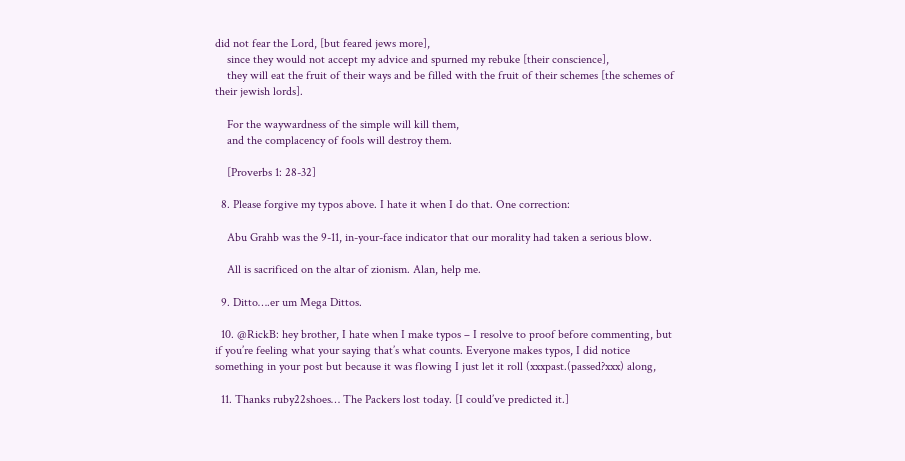did not fear the Lord, [but feared jews more],
    since they would not accept my advice and spurned my rebuke [their conscience],
    they will eat the fruit of their ways and be filled with the fruit of their schemes [the schemes of their jewish lords].

    For the waywardness of the simple will kill them,
    and the complacency of fools will destroy them.

    [Proverbs 1: 28-32]

  8. Please forgive my typos above. I hate it when I do that. One correction:

    Abu Grahb was the 9-11, in-your-face indicator that our morality had taken a serious blow.

    All is sacrificed on the altar of zionism. Alan, help me.

  9. Ditto….er um Mega Dittos.

  10. @RickB: hey brother, I hate when I make typos – I resolve to proof before commenting, but if you’re feeling what your saying that’s what counts. Everyone makes typos, I did notice something in your post but because it was flowing I just let it roll (xxxpast.(passed?xxx) along,

  11. Thanks ruby22shoes… The Packers lost today. [I could’ve predicted it.]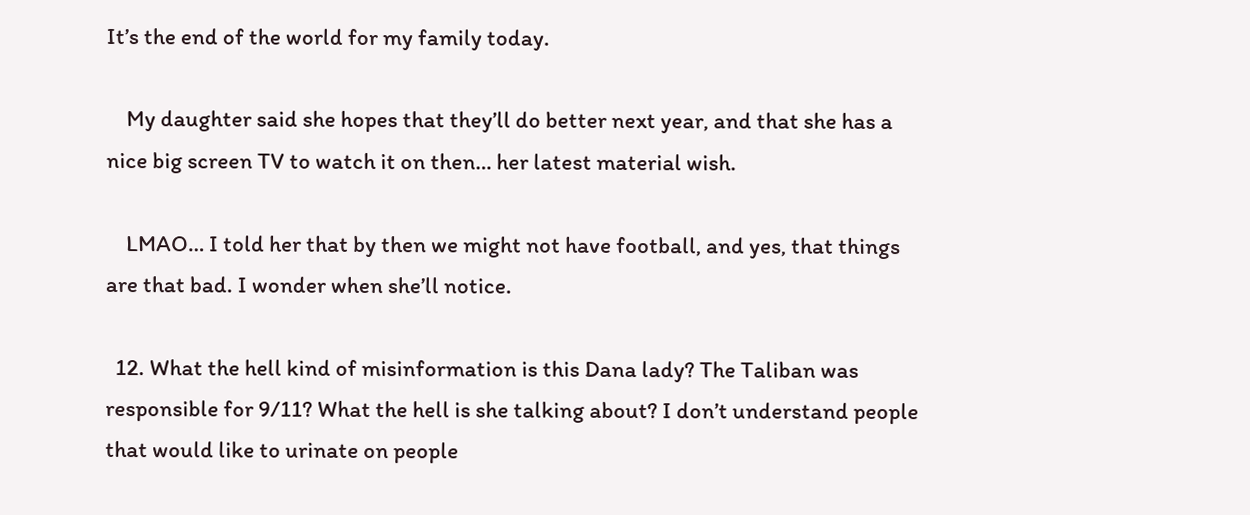It’s the end of the world for my family today.

    My daughter said she hopes that they’ll do better next year, and that she has a nice big screen TV to watch it on then… her latest material wish.

    LMAO… I told her that by then we might not have football, and yes, that things are that bad. I wonder when she’ll notice.

  12. What the hell kind of misinformation is this Dana lady? The Taliban was responsible for 9/11? What the hell is she talking about? I don’t understand people that would like to urinate on people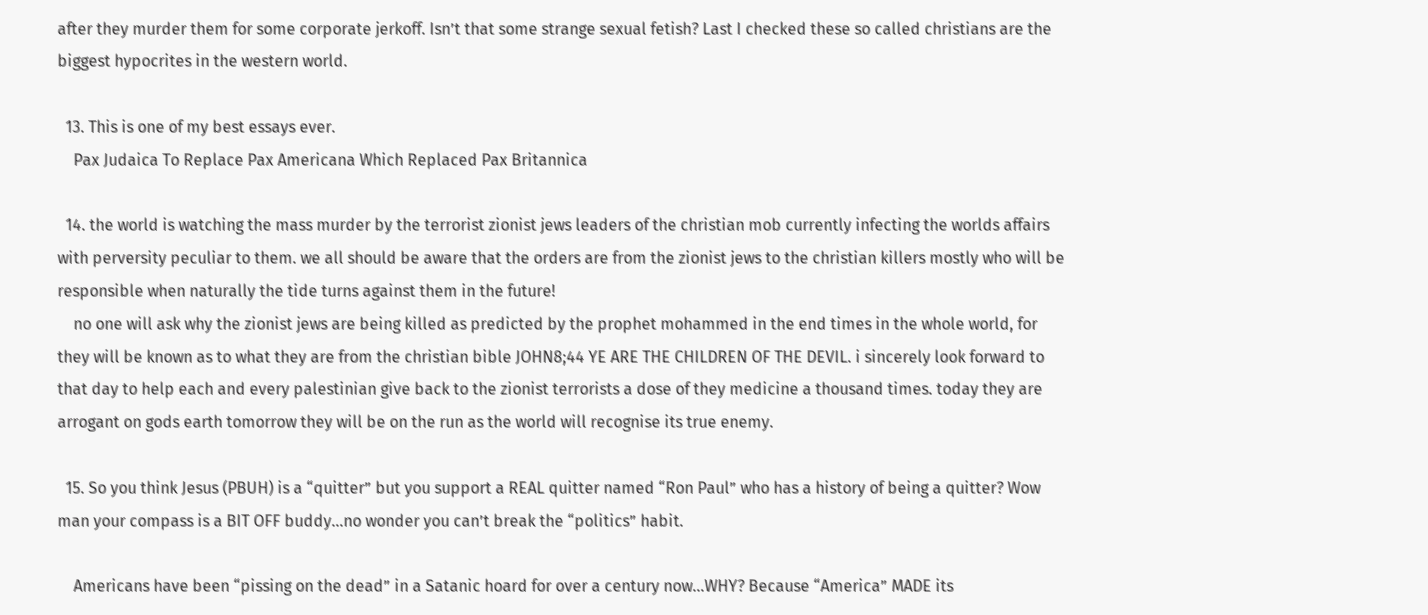after they murder them for some corporate jerkoff. Isn’t that some strange sexual fetish? Last I checked these so called christians are the biggest hypocrites in the western world.

  13. This is one of my best essays ever.
    Pax Judaica To Replace Pax Americana Which Replaced Pax Britannica

  14. the world is watching the mass murder by the terrorist zionist jews leaders of the christian mob currently infecting the worlds affairs with perversity peculiar to them. we all should be aware that the orders are from the zionist jews to the christian killers mostly who will be responsible when naturally the tide turns against them in the future!
    no one will ask why the zionist jews are being killed as predicted by the prophet mohammed in the end times in the whole world, for they will be known as to what they are from the christian bible JOHN8;44 YE ARE THE CHILDREN OF THE DEVIL. i sincerely look forward to that day to help each and every palestinian give back to the zionist terrorists a dose of they medicine a thousand times. today they are arrogant on gods earth tomorrow they will be on the run as the world will recognise its true enemy.

  15. So you think Jesus (PBUH) is a “quitter” but you support a REAL quitter named “Ron Paul” who has a history of being a quitter? Wow man your compass is a BIT OFF buddy…no wonder you can’t break the “politics” habit.

    Americans have been “pissing on the dead” in a Satanic hoard for over a century now…WHY? Because “America” MADE its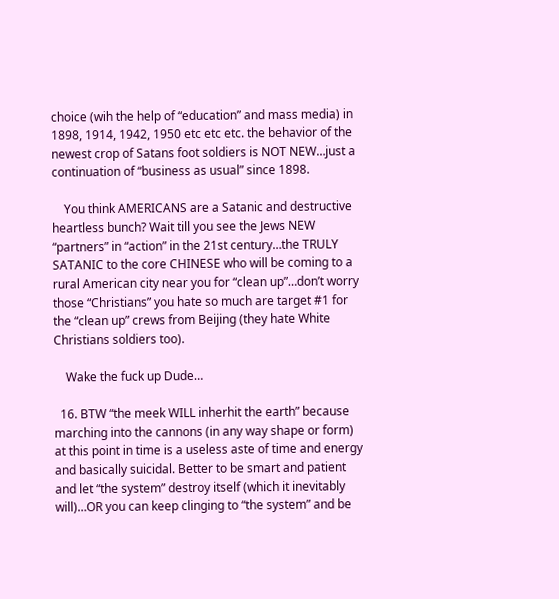choice (wih the help of “education” and mass media) in 1898, 1914, 1942, 1950 etc etc etc. the behavior of the newest crop of Satans foot soldiers is NOT NEW…just a continuation of “business as usual” since 1898.

    You think AMERICANS are a Satanic and destructive heartless bunch? Wait till you see the Jews NEW “partners” in “action” in the 21st century…the TRULY SATANIC to the core CHINESE who will be coming to a rural American city near you for “clean up”…don’t worry those “Christians” you hate so much are target #1 for the “clean up” crews from Beijing (they hate White Christians soldiers too).

    Wake the fuck up Dude…

  16. BTW “the meek WILL inherhit the earth” because marching into the cannons (in any way shape or form) at this point in time is a useless aste of time and energy and basically suicidal. Better to be smart and patient and let “the system” destroy itself (which it inevitably will)…OR you can keep clinging to “the system” and be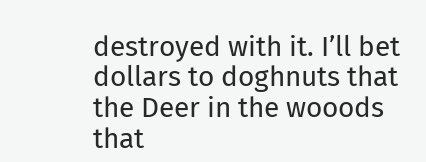destroyed with it. I’ll bet dollars to doghnuts that the Deer in the wooods that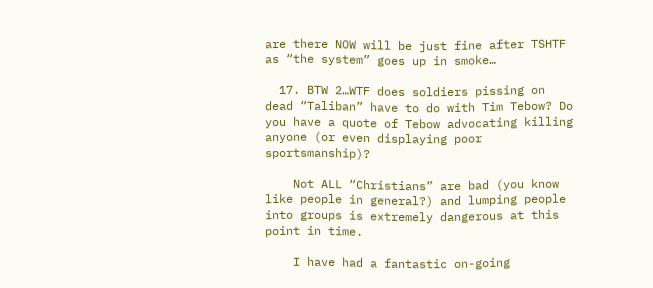are there NOW will be just fine after TSHTF as “the system” goes up in smoke…

  17. BTW 2…WTF does soldiers pissing on dead “Taliban” have to do with Tim Tebow? Do you have a quote of Tebow advocating killing anyone (or even displaying poor sportsmanship)?

    Not ALL “Christians” are bad (you know like people in general?) and lumping people into groups is extremely dangerous at this point in time.

    I have had a fantastic on-going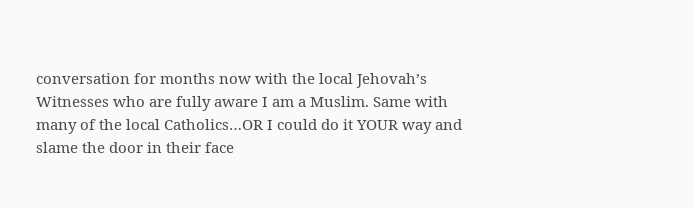conversation for months now with the local Jehovah’s Witnesses who are fully aware I am a Muslim. Same with many of the local Catholics…OR I could do it YOUR way and slame the door in their face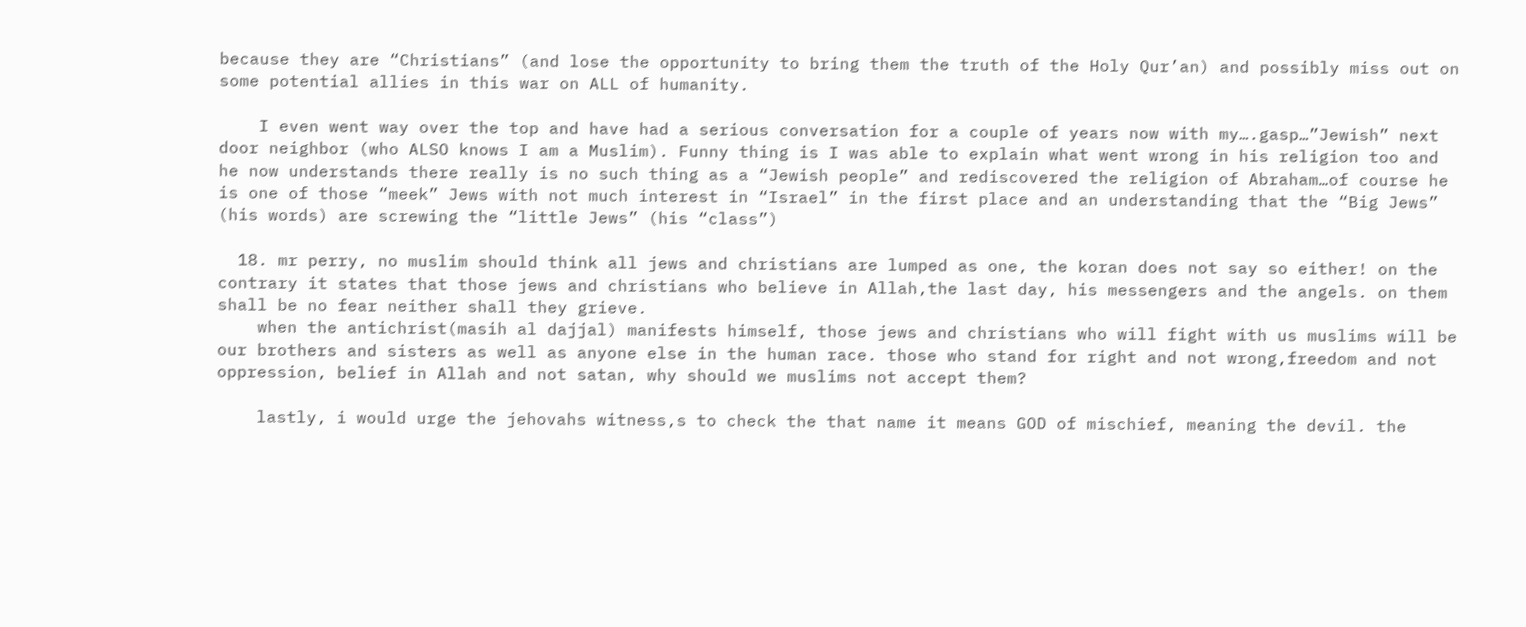because they are “Christians” (and lose the opportunity to bring them the truth of the Holy Qur’an) and possibly miss out on some potential allies in this war on ALL of humanity.

    I even went way over the top and have had a serious conversation for a couple of years now with my….gasp…”Jewish” next door neighbor (who ALSO knows I am a Muslim). Funny thing is I was able to explain what went wrong in his religion too and he now understands there really is no such thing as a “Jewish people” and rediscovered the religion of Abraham…of course he is one of those “meek” Jews with not much interest in “Israel” in the first place and an understanding that the “Big Jews” (his words) are screwing the “little Jews” (his “class”)

  18. mr perry, no muslim should think all jews and christians are lumped as one, the koran does not say so either! on the contrary it states that those jews and christians who believe in Allah,the last day, his messengers and the angels. on them shall be no fear neither shall they grieve.
    when the antichrist(masih al dajjal) manifests himself, those jews and christians who will fight with us muslims will be our brothers and sisters as well as anyone else in the human race. those who stand for right and not wrong,freedom and not oppression, belief in Allah and not satan, why should we muslims not accept them?

    lastly, i would urge the jehovahs witness,s to check the that name it means GOD of mischief, meaning the devil. the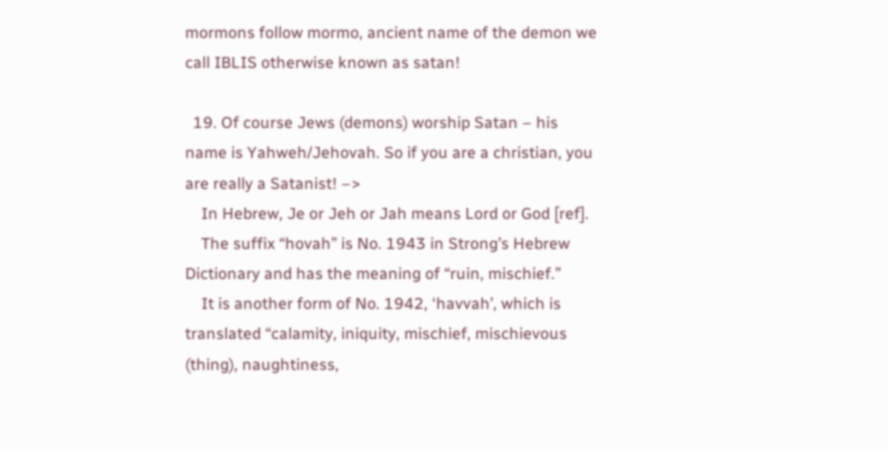mormons follow mormo, ancient name of the demon we call IBLIS otherwise known as satan!

  19. Of course Jews (demons) worship Satan – his name is Yahweh/Jehovah. So if you are a christian, you are really a Satanist! –>
    In Hebrew, Je or Jeh or Jah means Lord or God [ref].
    The suffix “hovah” is No. 1943 in Strong’s Hebrew Dictionary and has the meaning of “ruin, mischief.”
    It is another form of No. 1942, ‘havvah’, which is translated “calamity, iniquity, mischief, mischievous (thing), naughtiness,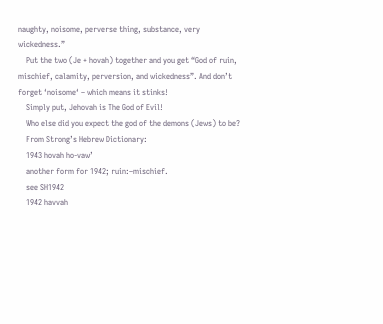naughty, noisome, perverse thing, substance, very wickedness.”
    Put the two (Je + hovah) together and you get “God of ruin, mischief, calamity, perversion, and wickedness”. And don’t forget ‘noisome‘ – which means it stinks!
    Simply put, Jehovah is The God of Evil!
    Who else did you expect the god of the demons (Jews) to be?
    From Strong’s Hebrew Dictionary:
    1943 hovah ho-vaw’
    another form for 1942; ruin:–mischief.
    see SH1942
    1942 havvah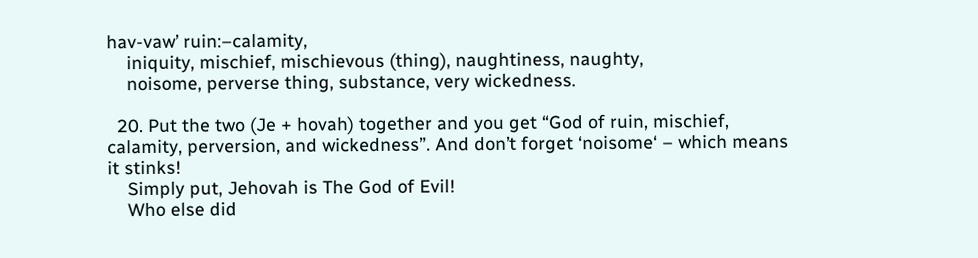hav-vaw’ ruin:–calamity,
    iniquity, mischief, mischievous (thing), naughtiness, naughty,
    noisome, perverse thing, substance, very wickedness.

  20. Put the two (Je + hovah) together and you get “God of ruin, mischief, calamity, perversion, and wickedness”. And don’t forget ‘noisome‘ – which means it stinks!
    Simply put, Jehovah is The God of Evil!
    Who else did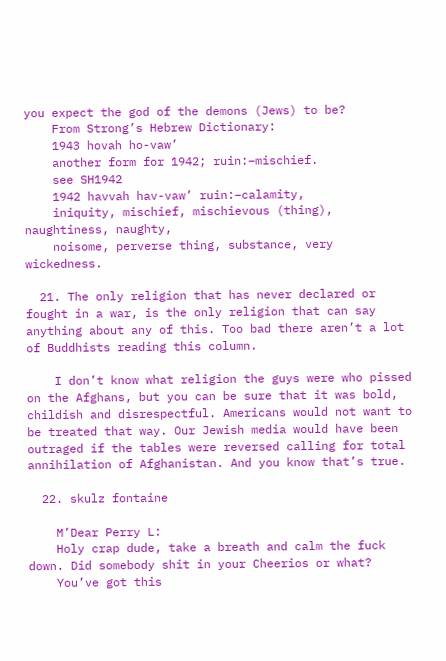you expect the god of the demons (Jews) to be?
    From Strong’s Hebrew Dictionary:
    1943 hovah ho-vaw’
    another form for 1942; ruin:–mischief.
    see SH1942
    1942 havvah hav-vaw’ ruin:–calamity,
    iniquity, mischief, mischievous (thing), naughtiness, naughty,
    noisome, perverse thing, substance, very wickedness.

  21. The only religion that has never declared or fought in a war, is the only religion that can say anything about any of this. Too bad there aren’t a lot of Buddhists reading this column.

    I don’t know what religion the guys were who pissed on the Afghans, but you can be sure that it was bold, childish and disrespectful. Americans would not want to be treated that way. Our Jewish media would have been outraged if the tables were reversed calling for total annihilation of Afghanistan. And you know that’s true.

  22. skulz fontaine

    M’Dear Perry L:
    Holy crap dude, take a breath and calm the fuck down. Did somebody shit in your Cheerios or what?
    You’ve got this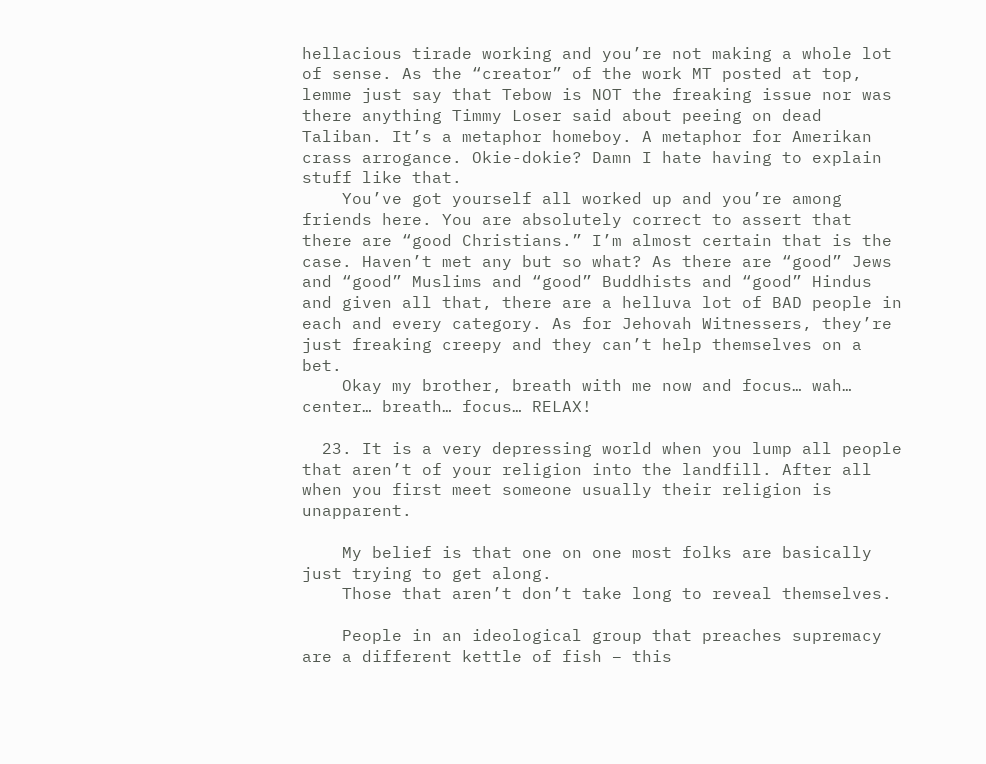hellacious tirade working and you’re not making a whole lot of sense. As the “creator” of the work MT posted at top, lemme just say that Tebow is NOT the freaking issue nor was there anything Timmy Loser said about peeing on dead Taliban. It’s a metaphor homeboy. A metaphor for Amerikan crass arrogance. Okie-dokie? Damn I hate having to explain stuff like that.
    You’ve got yourself all worked up and you’re among friends here. You are absolutely correct to assert that there are “good Christians.” I’m almost certain that is the case. Haven’t met any but so what? As there are “good” Jews and “good” Muslims and “good” Buddhists and “good” Hindus and given all that, there are a helluva lot of BAD people in each and every category. As for Jehovah Witnessers, they’re just freaking creepy and they can’t help themselves on a bet.
    Okay my brother, breath with me now and focus… wah… center… breath… focus… RELAX!

  23. It is a very depressing world when you lump all people that aren’t of your religion into the landfill. After all when you first meet someone usually their religion is unapparent.

    My belief is that one on one most folks are basically just trying to get along.
    Those that aren’t don’t take long to reveal themselves.

    People in an ideological group that preaches supremacy are a different kettle of fish – this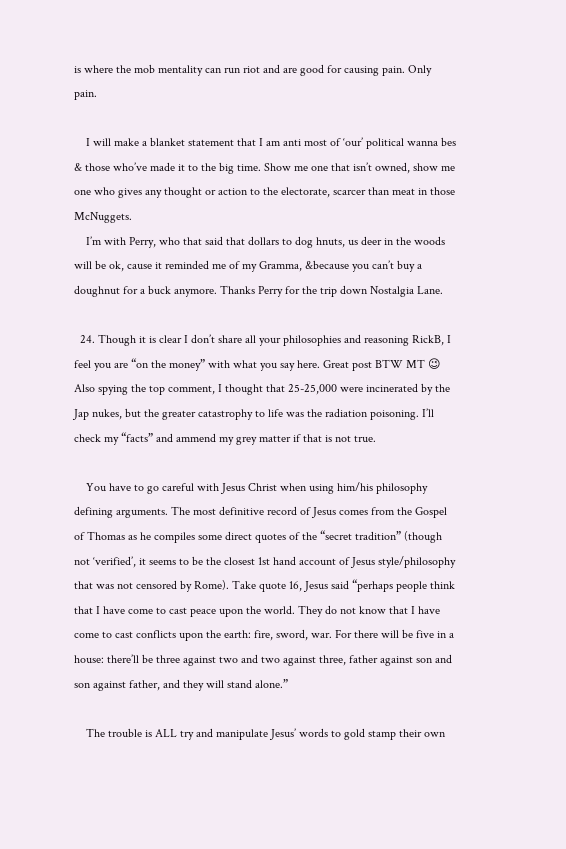is where the mob mentality can run riot and are good for causing pain. Only pain.

    I will make a blanket statement that I am anti most of ‘our’ political wanna bes & those who’ve made it to the big time. Show me one that isn’t owned, show me one who gives any thought or action to the electorate, scarcer than meat in those McNuggets.
    I’m with Perry, who that said that dollars to dog hnuts, us deer in the woods will be ok, cause it reminded me of my Gramma, &because you can’t buy a doughnut for a buck anymore. Thanks Perry for the trip down Nostalgia Lane.

  24. Though it is clear I don’t share all your philosophies and reasoning RickB, I feel you are “on the money” with what you say here. Great post BTW MT 😉 Also spying the top comment, I thought that 25-25,000 were incinerated by the Jap nukes, but the greater catastrophy to life was the radiation poisoning. I’ll check my “facts” and ammend my grey matter if that is not true.

    You have to go careful with Jesus Christ when using him/his philosophy defining arguments. The most definitive record of Jesus comes from the Gospel of Thomas as he compiles some direct quotes of the “secret tradition” (though not ‘verified’, it seems to be the closest 1st hand account of Jesus style/philosophy that was not censored by Rome). Take quote 16, Jesus said “perhaps people think that I have come to cast peace upon the world. They do not know that I have come to cast conflicts upon the earth: fire, sword, war. For there will be five in a house: there’ll be three against two and two against three, father against son and son against father, and they will stand alone.”

    The trouble is ALL try and manipulate Jesus’ words to gold stamp their own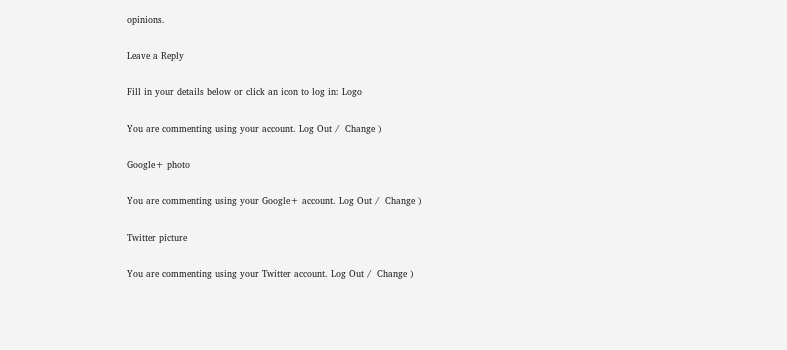opinions.

Leave a Reply

Fill in your details below or click an icon to log in: Logo

You are commenting using your account. Log Out /  Change )

Google+ photo

You are commenting using your Google+ account. Log Out /  Change )

Twitter picture

You are commenting using your Twitter account. Log Out /  Change )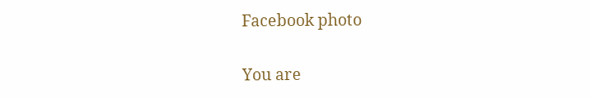Facebook photo

You are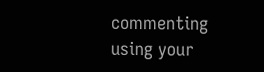commenting using your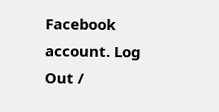Facebook account. Log Out /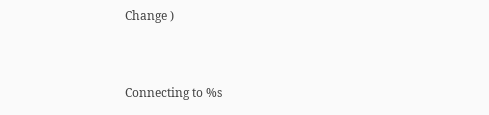Change )


Connecting to %s